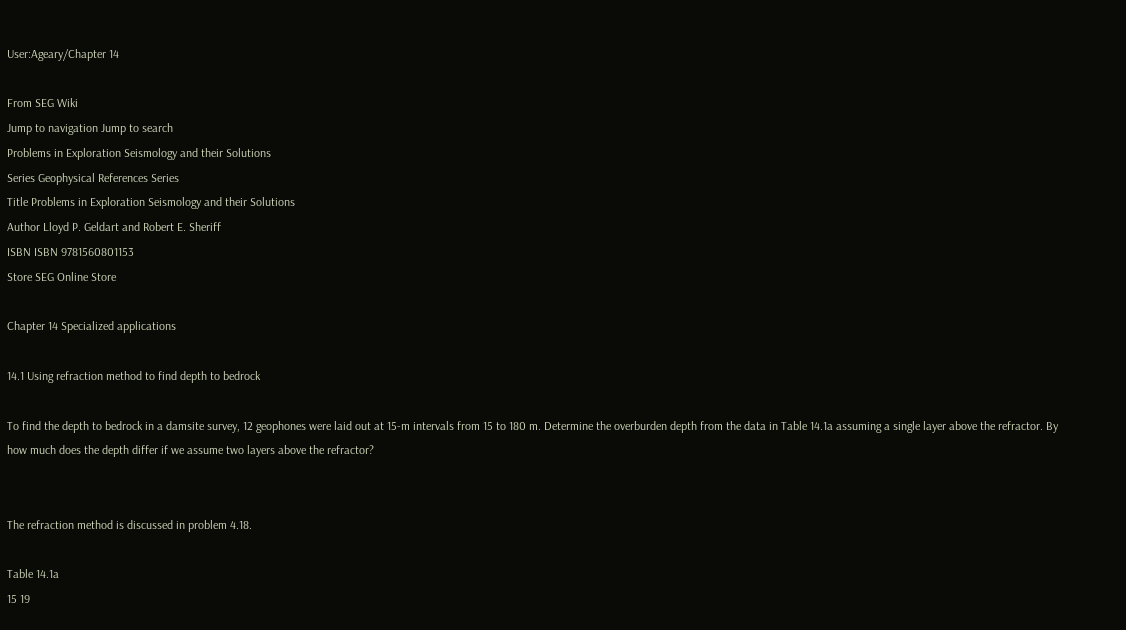User:Ageary/Chapter 14

From SEG Wiki
Jump to navigation Jump to search
Problems in Exploration Seismology and their Solutions
Series Geophysical References Series
Title Problems in Exploration Seismology and their Solutions
Author Lloyd P. Geldart and Robert E. Sheriff
ISBN ISBN 9781560801153
Store SEG Online Store

Chapter 14 Specialized applications

14.1 Using refraction method to find depth to bedrock

To find the depth to bedrock in a damsite survey, 12 geophones were laid out at 15-m intervals from 15 to 180 m. Determine the overburden depth from the data in Table 14.1a assuming a single layer above the refractor. By how much does the depth differ if we assume two layers above the refractor?


The refraction method is discussed in problem 4.18.

Table 14.1a
15 19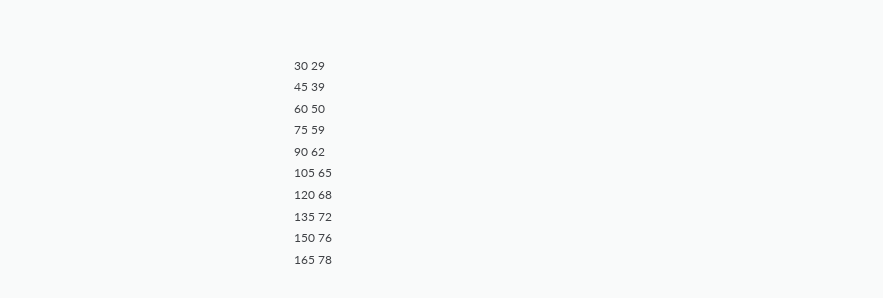30 29
45 39
60 50
75 59
90 62
105 65
120 68
135 72
150 76
165 78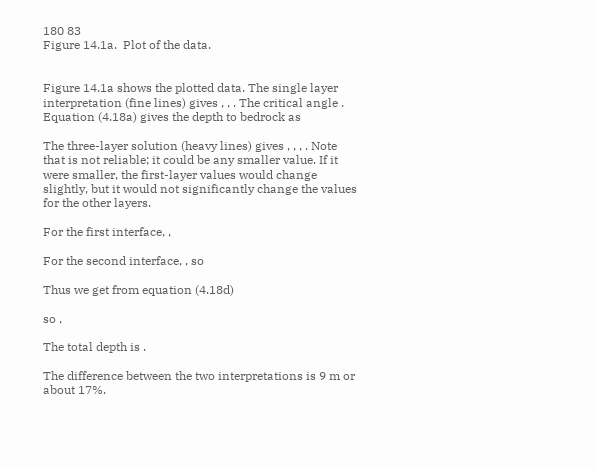180 83
Figure 14.1a.  Plot of the data.


Figure 14.1a shows the plotted data. The single layer interpretation (fine lines) gives , , . The critical angle . Equation (4.18a) gives the depth to bedrock as

The three-layer solution (heavy lines) gives , , , . Note that is not reliable; it could be any smaller value. If it were smaller, the first-layer values would change slightly, but it would not significantly change the values for the other layers.

For the first interface, ,

For the second interface, , so

Thus we get from equation (4.18d)

so ,

The total depth is .

The difference between the two interpretations is 9 m or about 17%.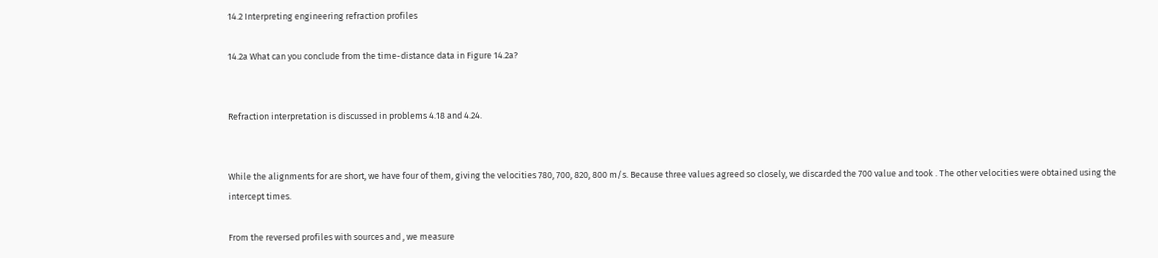14.2 Interpreting engineering refraction profiles

14.2a What can you conclude from the time-distance data in Figure 14.2a?


Refraction interpretation is discussed in problems 4.18 and 4.24.


While the alignments for are short, we have four of them, giving the velocities 780, 700, 820, 800 m/s. Because three values agreed so closely, we discarded the 700 value and took . The other velocities were obtained using the intercept times.

From the reversed profiles with sources and , we measure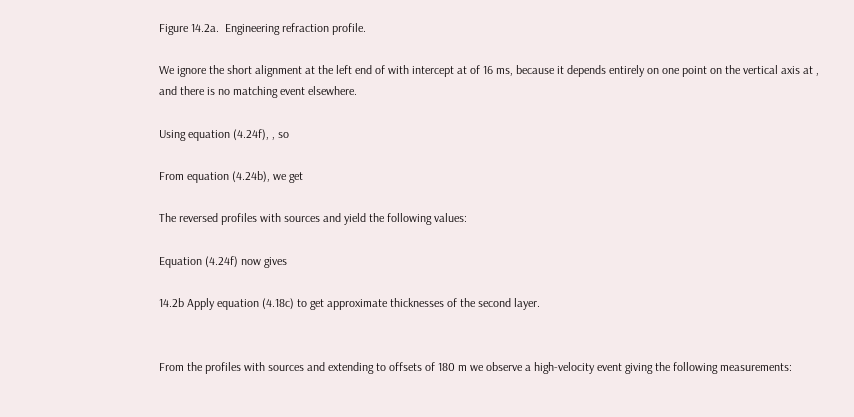Figure 14.2a.  Engineering refraction profile.

We ignore the short alignment at the left end of with intercept at of 16 ms, because it depends entirely on one point on the vertical axis at , and there is no matching event elsewhere.

Using equation (4.24f), , so

From equation (4.24b), we get

The reversed profiles with sources and yield the following values:

Equation (4.24f) now gives

14.2b Apply equation (4.18c) to get approximate thicknesses of the second layer.


From the profiles with sources and extending to offsets of 180 m we observe a high-velocity event giving the following measurements: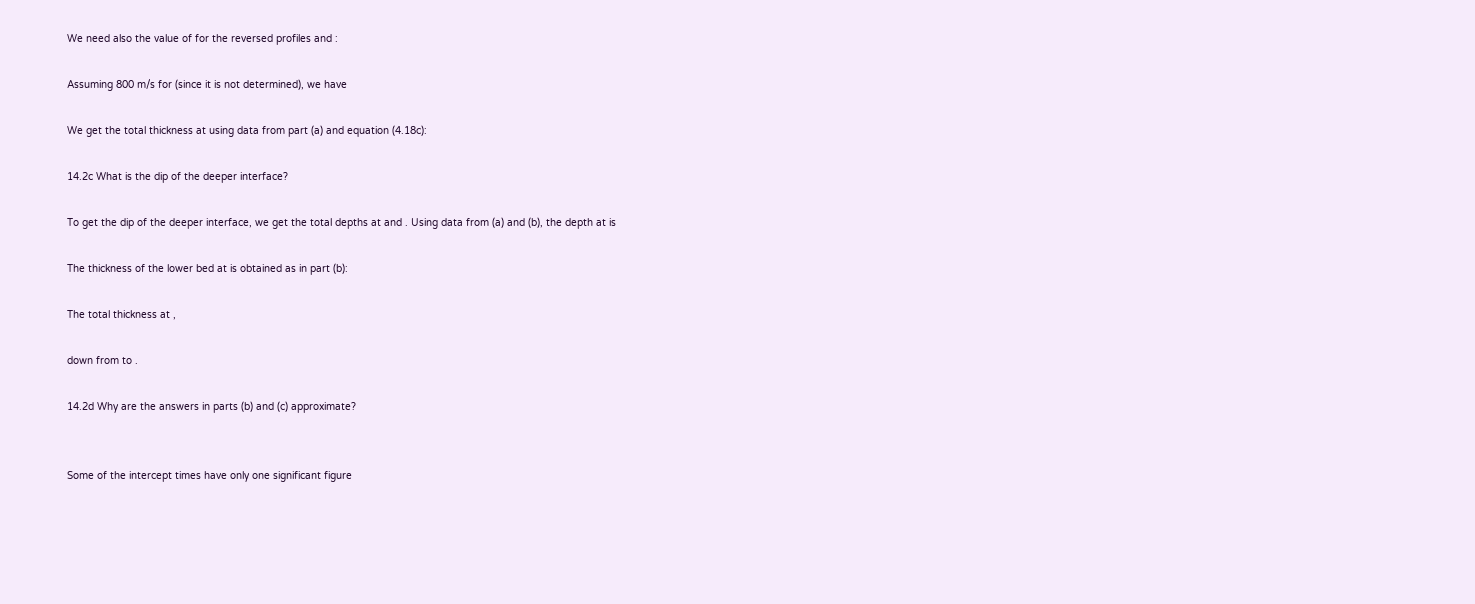We need also the value of for the reversed profiles and :

Assuming 800 m/s for (since it is not determined), we have

We get the total thickness at using data from part (a) and equation (4.18c):

14.2c What is the dip of the deeper interface?

To get the dip of the deeper interface, we get the total depths at and . Using data from (a) and (b), the depth at is

The thickness of the lower bed at is obtained as in part (b):

The total thickness at ,

down from to .

14.2d Why are the answers in parts (b) and (c) approximate?


Some of the intercept times have only one significant figure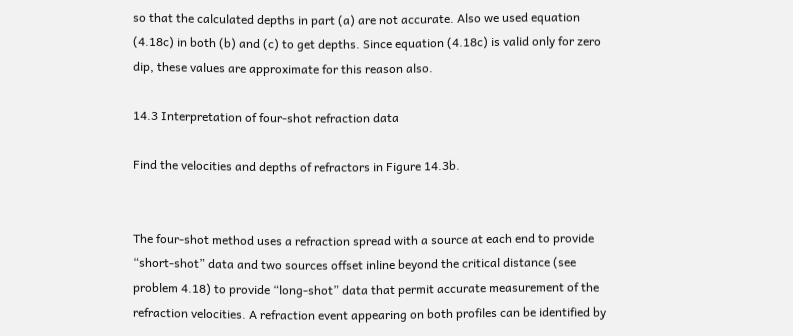so that the calculated depths in part (a) are not accurate. Also we used equation (4.18c) in both (b) and (c) to get depths. Since equation (4.18c) is valid only for zero dip, these values are approximate for this reason also.

14.3 Interpretation of four-shot refraction data

Find the velocities and depths of refractors in Figure 14.3b.


The four-shot method uses a refraction spread with a source at each end to provide “short-shot” data and two sources offset inline beyond the critical distance (see problem 4.18) to provide “long-shot” data that permit accurate measurement of the refraction velocities. A refraction event appearing on both profiles can be identified by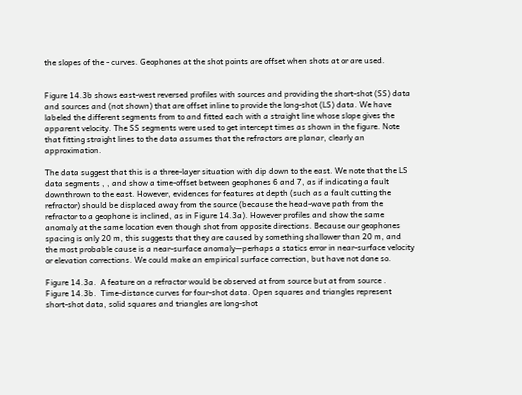the slopes of the - curves. Geophones at the shot points are offset when shots at or are used.


Figure 14.3b shows east-west reversed profiles with sources and providing the short-shot (SS) data and sources and (not shown) that are offset inline to provide the long-shot (LS) data. We have labeled the different segments from to and fitted each with a straight line whose slope gives the apparent velocity. The SS segments were used to get intercept times as shown in the figure. Note that fitting straight lines to the data assumes that the refractors are planar, clearly an approximation.

The data suggest that this is a three-layer situation with dip down to the east. We note that the LS data segments , , and show a time-offset between geophones 6 and 7, as if indicating a fault downthrown to the east. However, evidences for features at depth (such as a fault cutting the refractor) should be displaced away from the source (because the head-wave path from the refractor to a geophone is inclined, as in Figure 14.3a). However profiles and show the same anomaly at the same location even though shot from opposite directions. Because our geophones spacing is only 20 m, this suggests that they are caused by something shallower than 20 m, and the most probable cause is a near-surface anomaly—perhaps a statics error in near-surface velocity or elevation corrections. We could make an empirical surface correction, but have not done so.

Figure 14.3a.  A feature on a refractor would be observed at from source but at from source .
Figure 14.3b.  Time-distance curves for four-shot data. Open squares and triangles represent short-shot data, solid squares and triangles are long-shot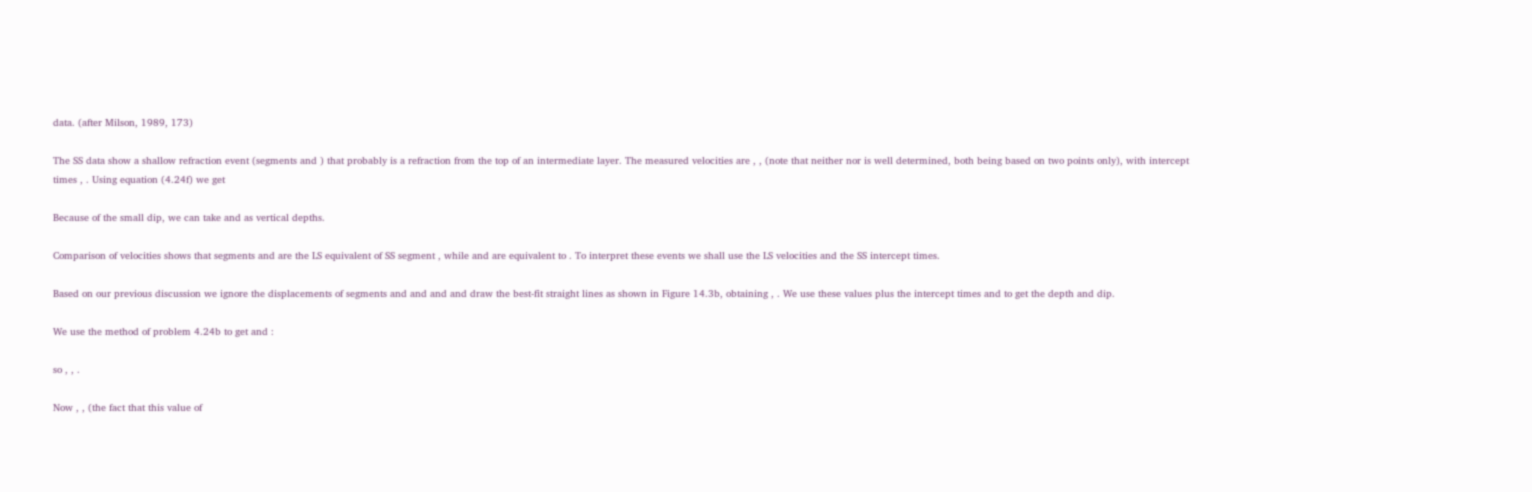data. (after Milson, 1989, 173)

The SS data show a shallow refraction event (segments and ) that probably is a refraction from the top of an intermediate layer. The measured velocities are , , (note that neither nor is well determined, both being based on two points only), with intercept times , . Using equation (4.24f) we get

Because of the small dip, we can take and as vertical depths.

Comparison of velocities shows that segments and are the LS equivalent of SS segment , while and are equivalent to . To interpret these events we shall use the LS velocities and the SS intercept times.

Based on our previous discussion we ignore the displacements of segments and and and and draw the best-fit straight lines as shown in Figure 14.3b, obtaining , . We use these values plus the intercept times and to get the depth and dip.

We use the method of problem 4.24b to get and :

so , , .

Now , , (the fact that this value of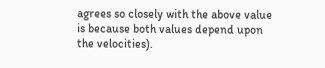agrees so closely with the above value is because both values depend upon the velocities).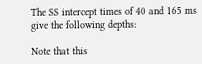The SS intercept times of 40 and 165 ms give the following depths:

Note that this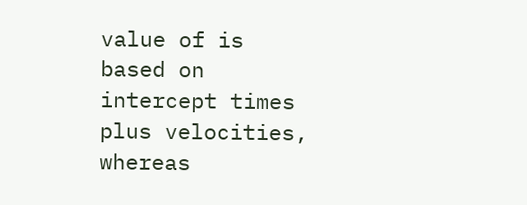value of is based on intercept times plus velocities, whereas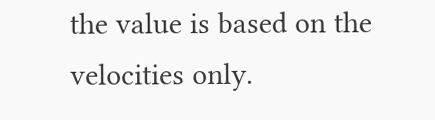the value is based on the velocities only.